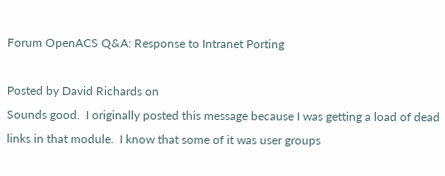Forum OpenACS Q&A: Response to Intranet Porting

Posted by David Richards on
Sounds good.  I originally posted this message because I was getting a load of dead links in that module.  I know that some of it was user groups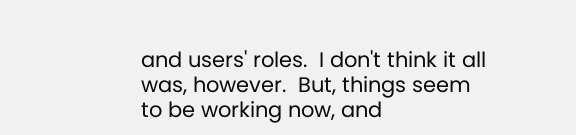and users' roles.  I don't think it all was, however.  But, things seem to be working now, and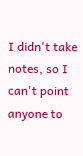I didn't take notes, so I can't point anyone to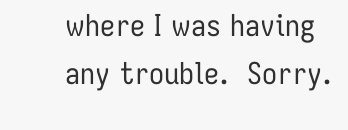where I was having any trouble.  Sorry.